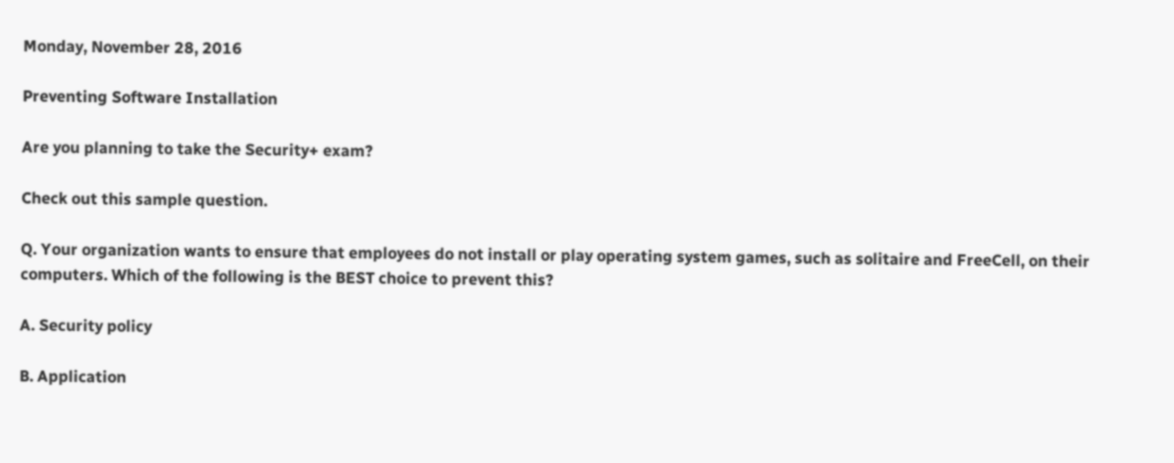Monday, November 28, 2016

Preventing Software Installation

Are you planning to take the Security+ exam?

Check out this sample question.

Q. Your organization wants to ensure that employees do not install or play operating system games, such as solitaire and FreeCell, on their computers. Which of the following is the BEST choice to prevent this?

A. Security policy

B. Application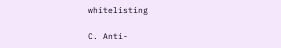whitelisting

C. Anti-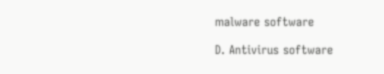malware software

D. Antivirus software